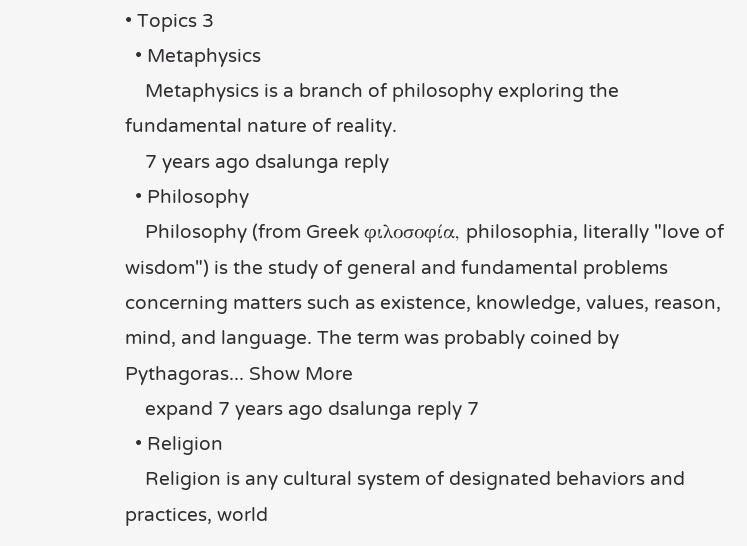• Topics 3
  • Metaphysics
    Metaphysics is a branch of philosophy exploring the fundamental nature of reality.
    7 years ago dsalunga reply
  • Philosophy
    Philosophy (from Greek φιλοσοφία, philosophia, literally "love of wisdom") is the study of general and fundamental problems concerning matters such as existence, knowledge, values, reason, mind, and language. The term was probably coined by Pythagoras... Show More
    expand 7 years ago dsalunga reply 7
  • Religion
    Religion is any cultural system of designated behaviors and practices, world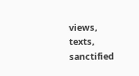views, texts, sanctified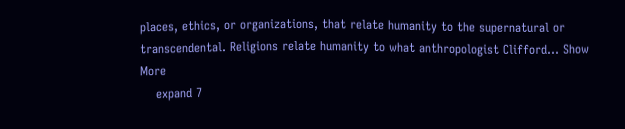places, ethics, or organizations, that relate humanity to the supernatural or transcendental. Religions relate humanity to what anthropologist Clifford... Show More
    expand 7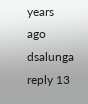years ago dsalunga reply 13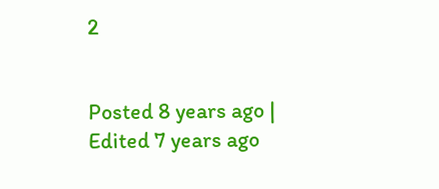2


Posted 8 years ago | Edited 7 years ago